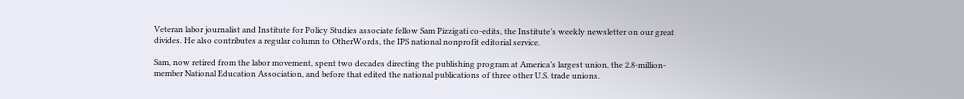Veteran labor journalist and Institute for Policy Studies associate fellow Sam Pizzigati co-edits, the Institute’s weekly newsletter on our great divides. He also contributes a regular column to OtherWords, the IPS national nonprofit editorial service.

Sam, now retired from the labor movement, spent two decades directing the publishing program at America’s largest union, the 2.8-million-member National Education Association, and before that edited the national publications of three other U.S. trade unions.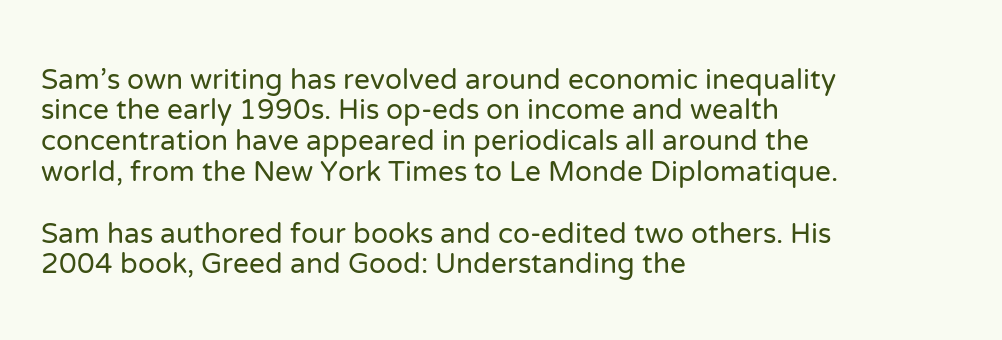Sam’s own writing has revolved around economic inequality since the early 1990s. His op-eds on income and wealth concentration have appeared in periodicals all around the world, from the New York Times to Le Monde Diplomatique.

Sam has authored four books and co-edited two others. His 2004 book, Greed and Good: Understanding the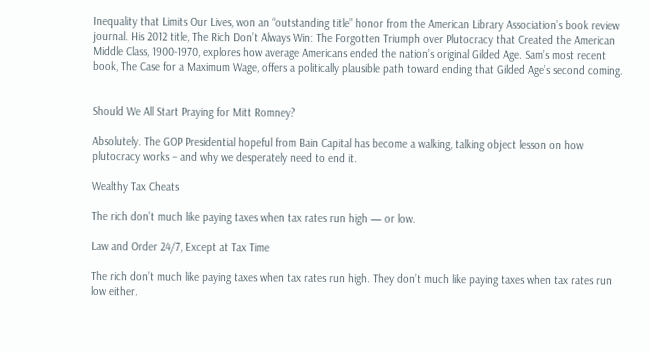Inequality that Limits Our Lives, won an “outstanding title” honor from the American Library Association’s book review journal. His 2012 title, The Rich Don’t Always Win: The Forgotten Triumph over Plutocracy that Created the American Middle Class, 1900-1970, explores how average Americans ended the nation’s original Gilded Age. Sam’s most recent book, The Case for a Maximum Wage, offers a politically plausible path toward ending that Gilded Age’s second coming.


Should We All Start Praying for Mitt Romney?

Absolutely. The GOP Presidential hopeful from Bain Capital has become a walking, talking object lesson on how plutocracy works – and why we desperately need to end it.

Wealthy Tax Cheats

The rich don’t much like paying taxes when tax rates run high — or low.

Law and Order 24/7, Except at Tax Time

The rich don’t much like paying taxes when tax rates run high. They don’t much like paying taxes when tax rates run low either.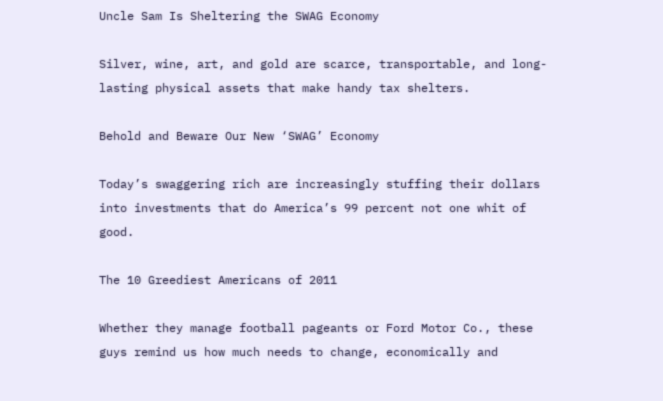Uncle Sam Is Sheltering the SWAG Economy

Silver, wine, art, and gold are scarce, transportable, and long-lasting physical assets that make handy tax shelters.

Behold and Beware Our New ‘SWAG’ Economy

Today’s swaggering rich are increasingly stuffing their dollars into investments that do America’s 99 percent not one whit of good.

The 10 Greediest Americans of 2011

Whether they manage football pageants or Ford Motor Co., these guys remind us how much needs to change, economically and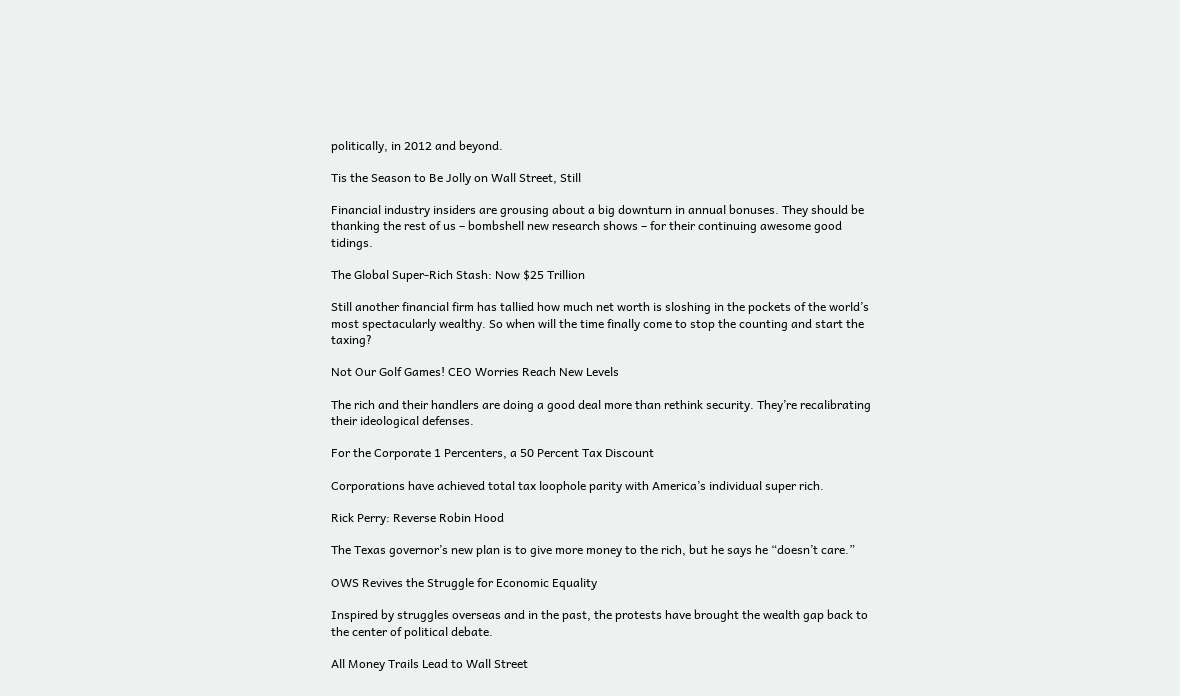politically, in 2012 and beyond.

Tis the Season to Be Jolly on Wall Street, Still

Financial industry insiders are grousing about a big downturn in annual bonuses. They should be thanking the rest of us – bombshell new research shows – for their continuing awesome good tidings.

The Global Super-Rich Stash: Now $25 Trillion

Still another financial firm has tallied how much net worth is sloshing in the pockets of the world’s most spectacularly wealthy. So when will the time finally come to stop the counting and start the taxing?

Not Our Golf Games! CEO Worries Reach New Levels

The rich and their handlers are doing a good deal more than rethink security. They’re recalibrating their ideological defenses.

For the Corporate 1 Percenters, a 50 Percent Tax Discount

Corporations have achieved total tax loophole parity with America’s individual super rich.

Rick Perry: Reverse Robin Hood

The Texas governor’s new plan is to give more money to the rich, but he says he “doesn’t care.”

OWS Revives the Struggle for Economic Equality

Inspired by struggles overseas and in the past, the protests have brought the wealth gap back to the center of political debate.

All Money Trails Lead to Wall Street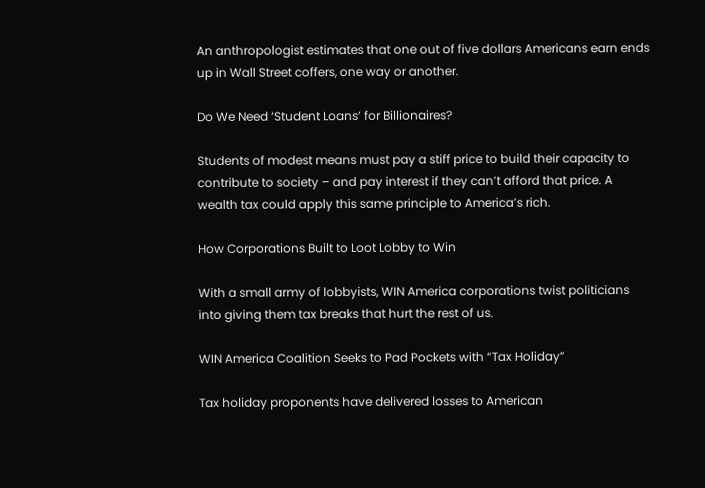An anthropologist estimates that one out of five dollars Americans earn ends up in Wall Street coffers, one way or another.

Do We Need ‘Student Loans’ for Billionaires?

Students of modest means must pay a stiff price to build their capacity to contribute to society – and pay interest if they can’t afford that price. A wealth tax could apply this same principle to America’s rich.

How Corporations Built to Loot Lobby to Win

With a small army of lobbyists, WIN America corporations twist politicians into giving them tax breaks that hurt the rest of us.

WIN America Coalition Seeks to Pad Pockets with “Tax Holiday”

Tax holiday proponents have delivered losses to American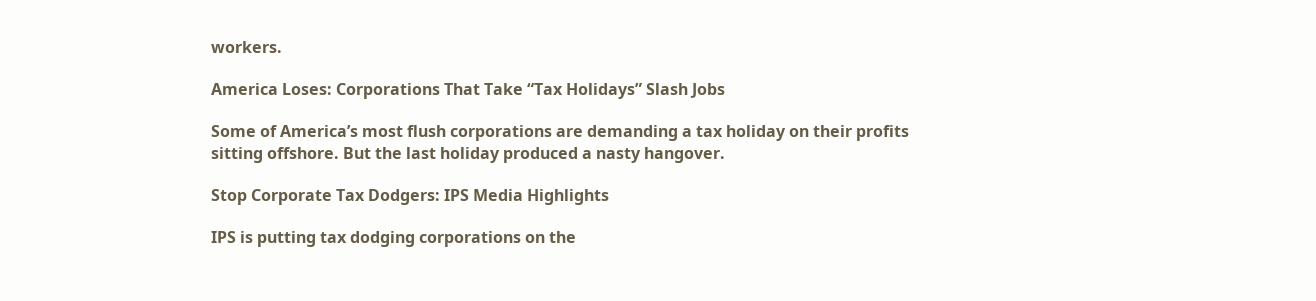workers.

America Loses: Corporations That Take “Tax Holidays” Slash Jobs

Some of America’s most flush corporations are demanding a tax holiday on their profits sitting offshore. But the last holiday produced a nasty hangover.

Stop Corporate Tax Dodgers: IPS Media Highlights

IPS is putting tax dodging corporations on the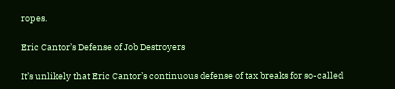ropes.

Eric Cantor’s Defense of Job Destroyers

It’s unlikely that Eric Cantor’s continuous defense of tax breaks for so-called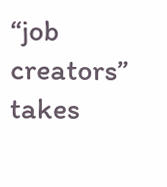“job creators” takes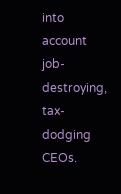into account job-destroying, tax-dodging CEOs.